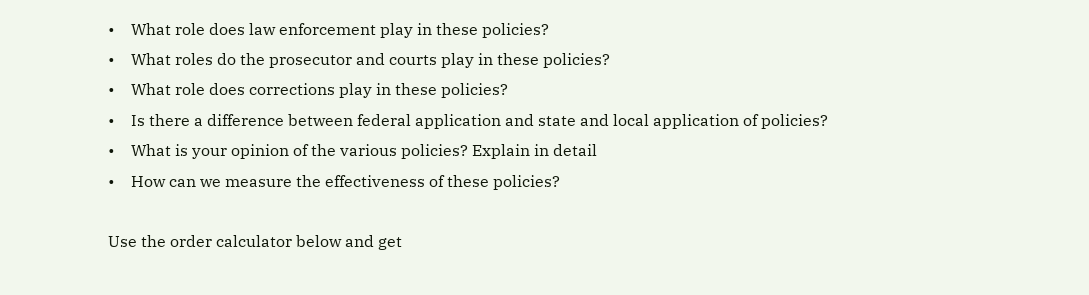•    What role does law enforcement play in these policies?
•    What roles do the prosecutor and courts play in these policies?
•    What role does corrections play in these policies?
•    Is there a difference between federal application and state and local application of policies?
•    What is your opinion of the various policies? Explain in detail
•    How can we measure the effectiveness of these policies?

Use the order calculator below and get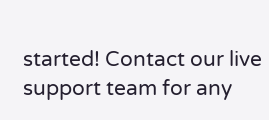started! Contact our live support team for any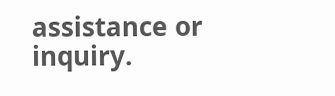assistance or inquiry.